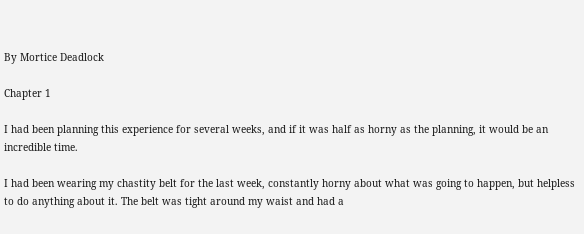By Mortice Deadlock

Chapter 1

I had been planning this experience for several weeks, and if it was half as horny as the planning, it would be an incredible time.

I had been wearing my chastity belt for the last week, constantly horny about what was going to happen, but helpless to do anything about it. The belt was tight around my waist and had a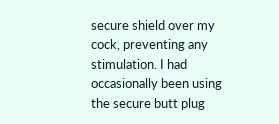secure shield over my cock, preventing any stimulation. I had occasionally been using the secure butt plug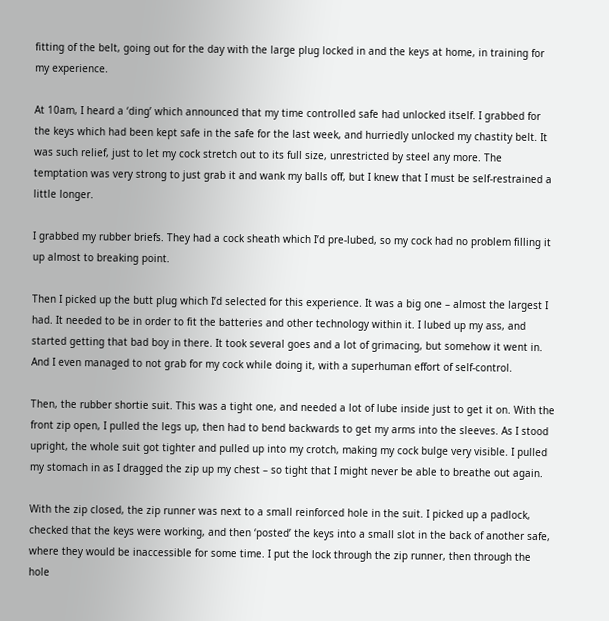fitting of the belt, going out for the day with the large plug locked in and the keys at home, in training for my experience.

At 10am, I heard a ‘ding’ which announced that my time controlled safe had unlocked itself. I grabbed for the keys which had been kept safe in the safe for the last week, and hurriedly unlocked my chastity belt. It was such relief, just to let my cock stretch out to its full size, unrestricted by steel any more. The temptation was very strong to just grab it and wank my balls off, but I knew that I must be self-restrained a little longer.

I grabbed my rubber briefs. They had a cock sheath which I’d pre-lubed, so my cock had no problem filling it up almost to breaking point.

Then I picked up the butt plug which I’d selected for this experience. It was a big one – almost the largest I had. It needed to be in order to fit the batteries and other technology within it. I lubed up my ass, and started getting that bad boy in there. It took several goes and a lot of grimacing, but somehow it went in. And I even managed to not grab for my cock while doing it, with a superhuman effort of self-control.

Then, the rubber shortie suit. This was a tight one, and needed a lot of lube inside just to get it on. With the front zip open, I pulled the legs up, then had to bend backwards to get my arms into the sleeves. As I stood upright, the whole suit got tighter and pulled up into my crotch, making my cock bulge very visible. I pulled my stomach in as I dragged the zip up my chest – so tight that I might never be able to breathe out again.

With the zip closed, the zip runner was next to a small reinforced hole in the suit. I picked up a padlock, checked that the keys were working, and then ‘posted’ the keys into a small slot in the back of another safe, where they would be inaccessible for some time. I put the lock through the zip runner, then through the hole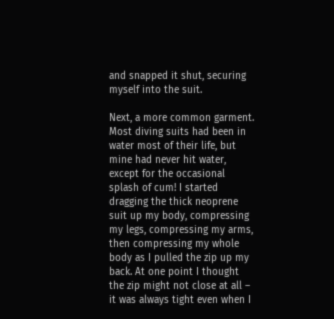and snapped it shut, securing myself into the suit.

Next, a more common garment. Most diving suits had been in water most of their life, but mine had never hit water, except for the occasional splash of cum! I started dragging the thick neoprene suit up my body, compressing my legs, compressing my arms, then compressing my whole body as I pulled the zip up my back. At one point I thought the zip might not close at all – it was always tight even when I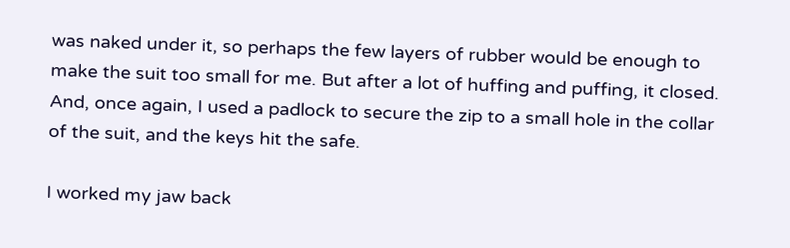was naked under it, so perhaps the few layers of rubber would be enough to make the suit too small for me. But after a lot of huffing and puffing, it closed. And, once again, I used a padlock to secure the zip to a small hole in the collar of the suit, and the keys hit the safe.

I worked my jaw back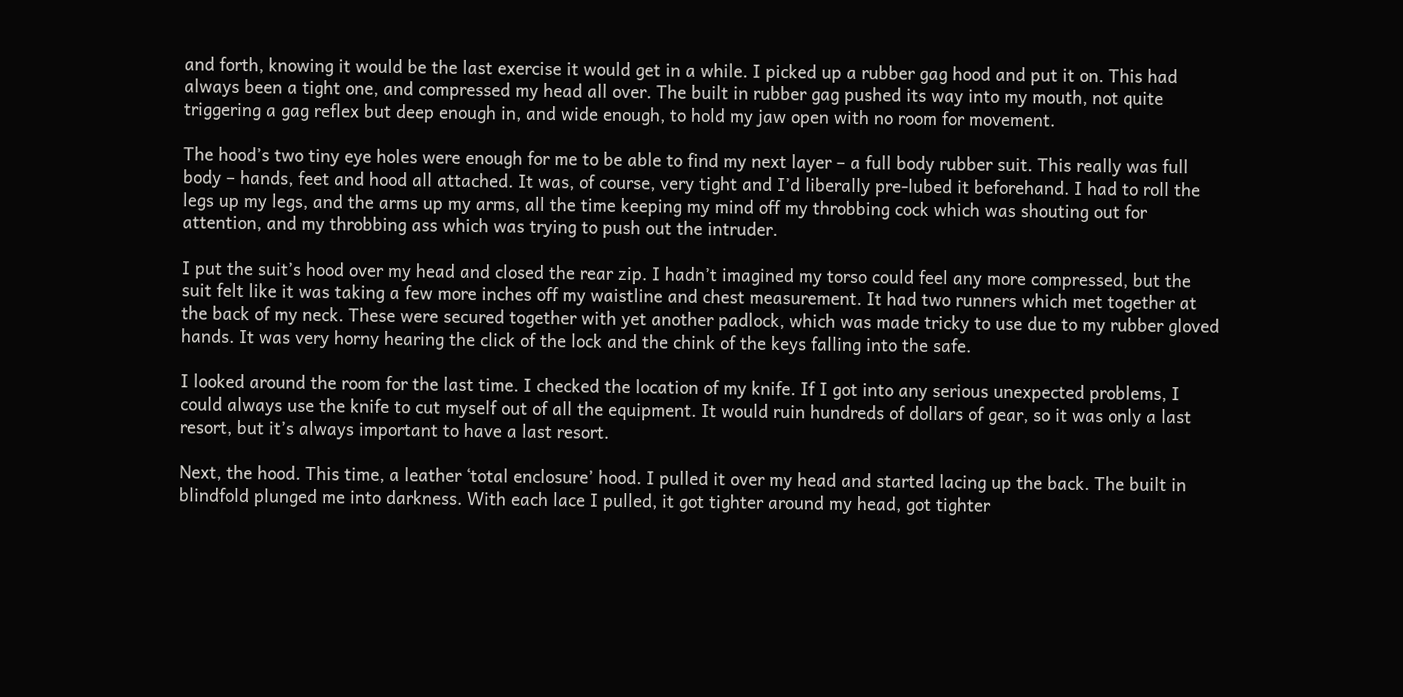and forth, knowing it would be the last exercise it would get in a while. I picked up a rubber gag hood and put it on. This had always been a tight one, and compressed my head all over. The built in rubber gag pushed its way into my mouth, not quite triggering a gag reflex but deep enough in, and wide enough, to hold my jaw open with no room for movement.

The hood’s two tiny eye holes were enough for me to be able to find my next layer – a full body rubber suit. This really was full body – hands, feet and hood all attached. It was, of course, very tight and I’d liberally pre-lubed it beforehand. I had to roll the legs up my legs, and the arms up my arms, all the time keeping my mind off my throbbing cock which was shouting out for attention, and my throbbing ass which was trying to push out the intruder.

I put the suit’s hood over my head and closed the rear zip. I hadn’t imagined my torso could feel any more compressed, but the suit felt like it was taking a few more inches off my waistline and chest measurement. It had two runners which met together at the back of my neck. These were secured together with yet another padlock, which was made tricky to use due to my rubber gloved hands. It was very horny hearing the click of the lock and the chink of the keys falling into the safe.

I looked around the room for the last time. I checked the location of my knife. If I got into any serious unexpected problems, I could always use the knife to cut myself out of all the equipment. It would ruin hundreds of dollars of gear, so it was only a last resort, but it’s always important to have a last resort.

Next, the hood. This time, a leather ‘total enclosure’ hood. I pulled it over my head and started lacing up the back. The built in blindfold plunged me into darkness. With each lace I pulled, it got tighter around my head, got tighter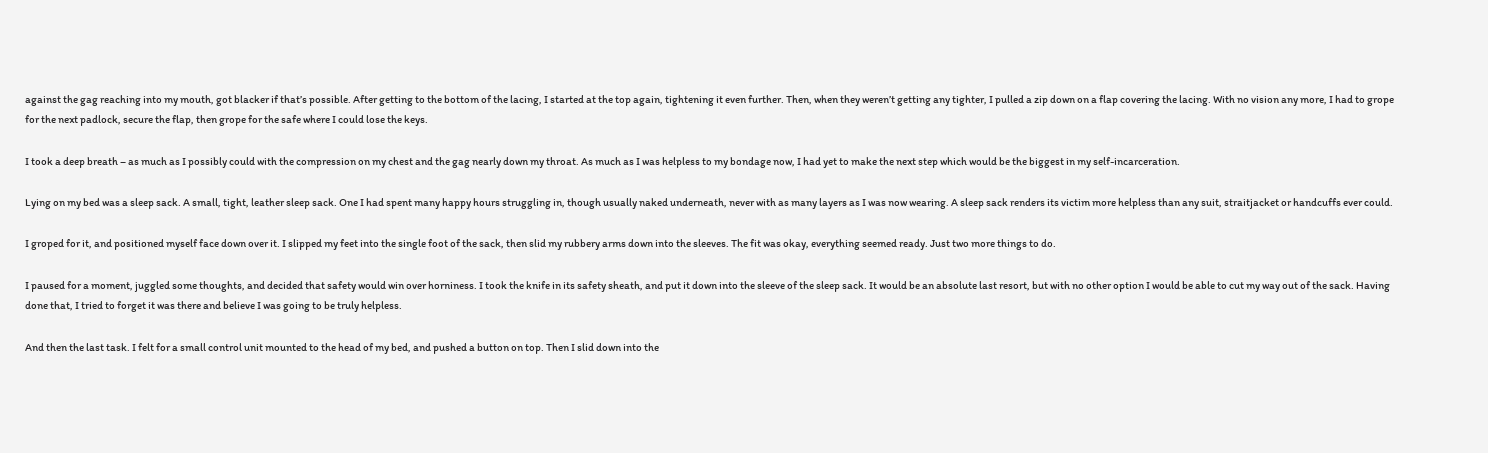against the gag reaching into my mouth, got blacker if that’s possible. After getting to the bottom of the lacing, I started at the top again, tightening it even further. Then, when they weren’t getting any tighter, I pulled a zip down on a flap covering the lacing. With no vision any more, I had to grope for the next padlock, secure the flap, then grope for the safe where I could lose the keys.

I took a deep breath – as much as I possibly could with the compression on my chest and the gag nearly down my throat. As much as I was helpless to my bondage now, I had yet to make the next step which would be the biggest in my self-incarceration.

Lying on my bed was a sleep sack. A small, tight, leather sleep sack. One I had spent many happy hours struggling in, though usually naked underneath, never with as many layers as I was now wearing. A sleep sack renders its victim more helpless than any suit, straitjacket or handcuffs ever could.

I groped for it, and positioned myself face down over it. I slipped my feet into the single foot of the sack, then slid my rubbery arms down into the sleeves. The fit was okay, everything seemed ready. Just two more things to do.

I paused for a moment, juggled some thoughts, and decided that safety would win over horniness. I took the knife in its safety sheath, and put it down into the sleeve of the sleep sack. It would be an absolute last resort, but with no other option I would be able to cut my way out of the sack. Having done that, I tried to forget it was there and believe I was going to be truly helpless.

And then the last task. I felt for a small control unit mounted to the head of my bed, and pushed a button on top. Then I slid down into the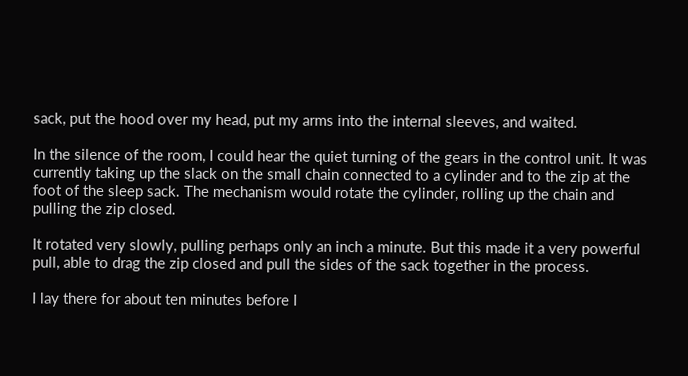sack, put the hood over my head, put my arms into the internal sleeves, and waited.

In the silence of the room, I could hear the quiet turning of the gears in the control unit. It was currently taking up the slack on the small chain connected to a cylinder and to the zip at the foot of the sleep sack. The mechanism would rotate the cylinder, rolling up the chain and pulling the zip closed.

It rotated very slowly, pulling perhaps only an inch a minute. But this made it a very powerful pull, able to drag the zip closed and pull the sides of the sack together in the process.

I lay there for about ten minutes before I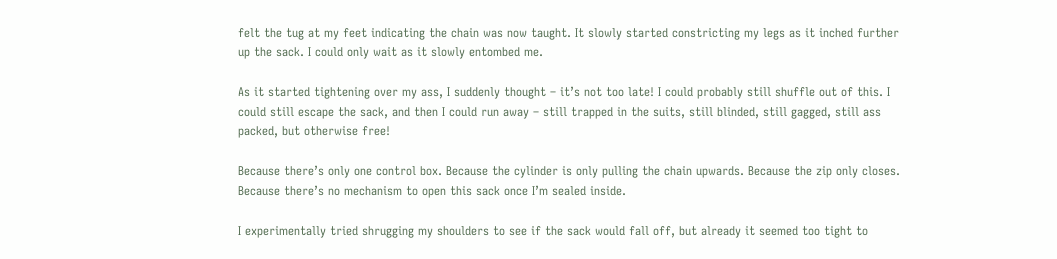felt the tug at my feet indicating the chain was now taught. It slowly started constricting my legs as it inched further up the sack. I could only wait as it slowly entombed me.

As it started tightening over my ass, I suddenly thought – it’s not too late! I could probably still shuffle out of this. I could still escape the sack, and then I could run away – still trapped in the suits, still blinded, still gagged, still ass packed, but otherwise free!

Because there’s only one control box. Because the cylinder is only pulling the chain upwards. Because the zip only closes. Because there’s no mechanism to open this sack once I’m sealed inside.

I experimentally tried shrugging my shoulders to see if the sack would fall off, but already it seemed too tight to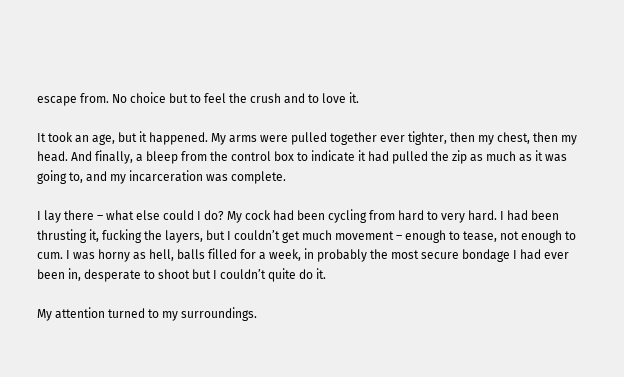escape from. No choice but to feel the crush and to love it.

It took an age, but it happened. My arms were pulled together ever tighter, then my chest, then my head. And finally, a bleep from the control box to indicate it had pulled the zip as much as it was going to, and my incarceration was complete.

I lay there – what else could I do? My cock had been cycling from hard to very hard. I had been thrusting it, fucking the layers, but I couldn’t get much movement – enough to tease, not enough to cum. I was horny as hell, balls filled for a week, in probably the most secure bondage I had ever been in, desperate to shoot but I couldn’t quite do it.

My attention turned to my surroundings.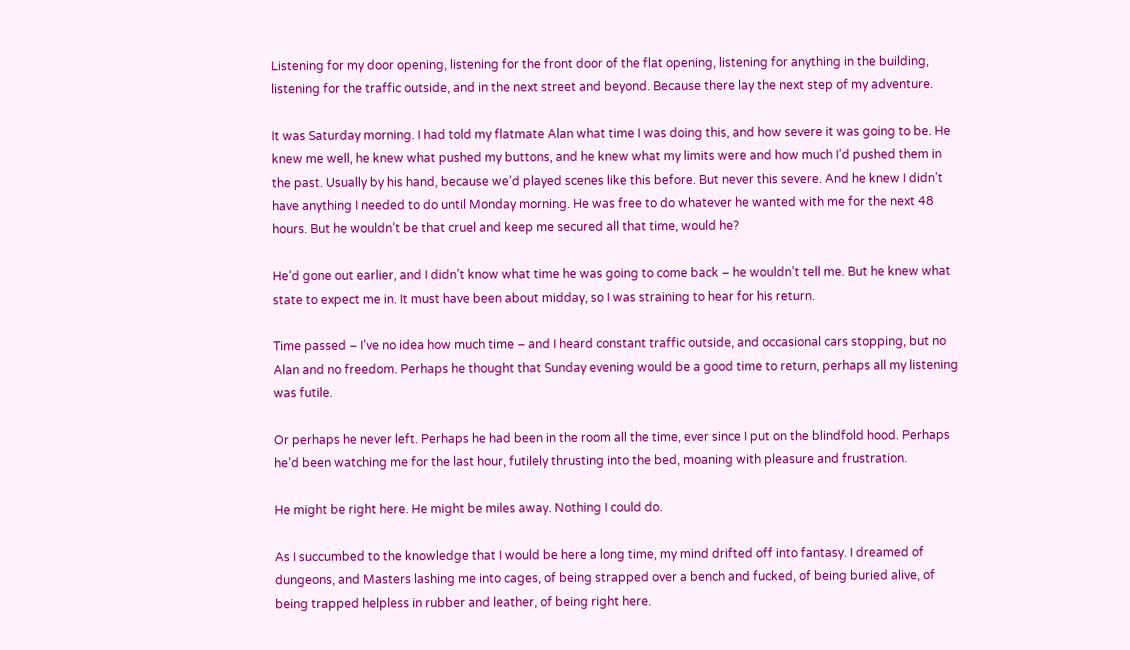Listening for my door opening, listening for the front door of the flat opening, listening for anything in the building, listening for the traffic outside, and in the next street and beyond. Because there lay the next step of my adventure.

It was Saturday morning. I had told my flatmate Alan what time I was doing this, and how severe it was going to be. He knew me well, he knew what pushed my buttons, and he knew what my limits were and how much I’d pushed them in the past. Usually by his hand, because we’d played scenes like this before. But never this severe. And he knew I didn’t have anything I needed to do until Monday morning. He was free to do whatever he wanted with me for the next 48 hours. But he wouldn’t be that cruel and keep me secured all that time, would he?

He’d gone out earlier, and I didn’t know what time he was going to come back – he wouldn’t tell me. But he knew what state to expect me in. It must have been about midday, so I was straining to hear for his return.

Time passed – I’ve no idea how much time – and I heard constant traffic outside, and occasional cars stopping, but no Alan and no freedom. Perhaps he thought that Sunday evening would be a good time to return, perhaps all my listening was futile.

Or perhaps he never left. Perhaps he had been in the room all the time, ever since I put on the blindfold hood. Perhaps he’d been watching me for the last hour, futilely thrusting into the bed, moaning with pleasure and frustration.

He might be right here. He might be miles away. Nothing I could do.

As I succumbed to the knowledge that I would be here a long time, my mind drifted off into fantasy. I dreamed of dungeons, and Masters lashing me into cages, of being strapped over a bench and fucked, of being buried alive, of being trapped helpless in rubber and leather, of being right here.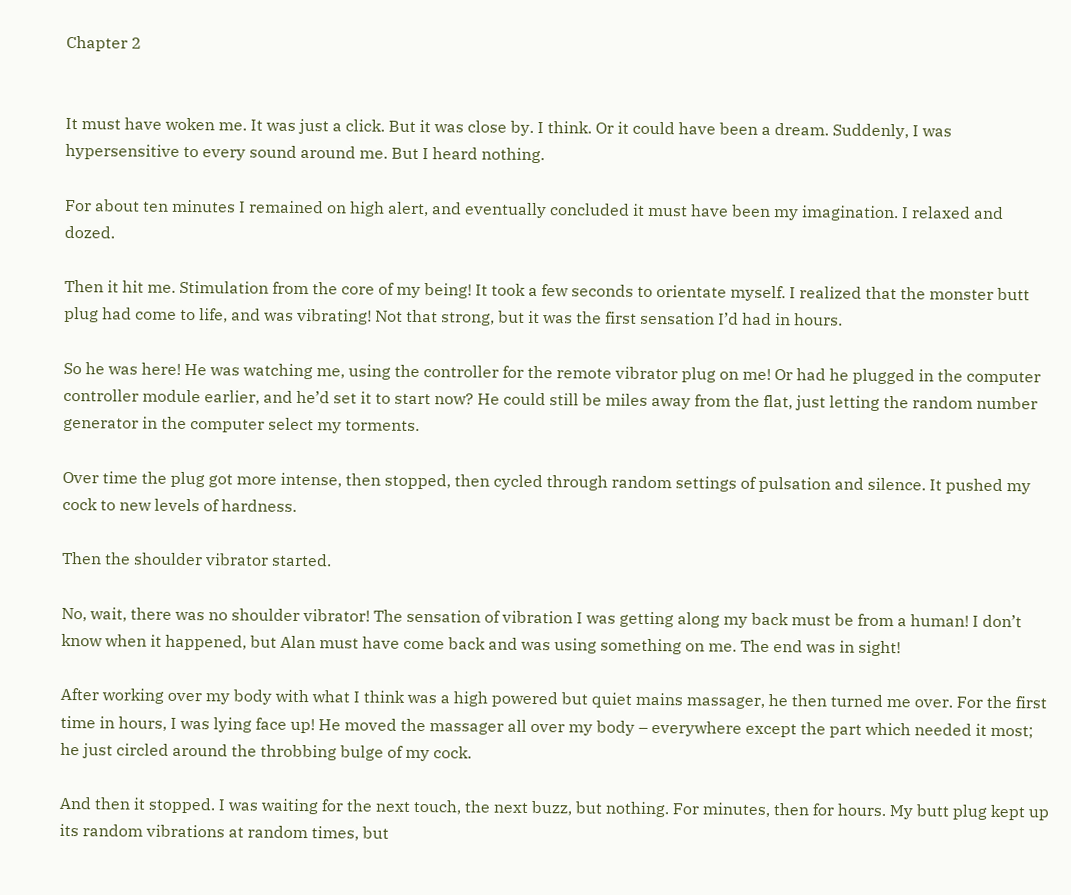Chapter 2


It must have woken me. It was just a click. But it was close by. I think. Or it could have been a dream. Suddenly, I was hypersensitive to every sound around me. But I heard nothing.

For about ten minutes I remained on high alert, and eventually concluded it must have been my imagination. I relaxed and dozed.

Then it hit me. Stimulation from the core of my being! It took a few seconds to orientate myself. I realized that the monster butt plug had come to life, and was vibrating! Not that strong, but it was the first sensation I’d had in hours.

So he was here! He was watching me, using the controller for the remote vibrator plug on me! Or had he plugged in the computer controller module earlier, and he’d set it to start now? He could still be miles away from the flat, just letting the random number generator in the computer select my torments.

Over time the plug got more intense, then stopped, then cycled through random settings of pulsation and silence. It pushed my cock to new levels of hardness.

Then the shoulder vibrator started.

No, wait, there was no shoulder vibrator! The sensation of vibration I was getting along my back must be from a human! I don’t know when it happened, but Alan must have come back and was using something on me. The end was in sight!

After working over my body with what I think was a high powered but quiet mains massager, he then turned me over. For the first time in hours, I was lying face up! He moved the massager all over my body – everywhere except the part which needed it most; he just circled around the throbbing bulge of my cock.

And then it stopped. I was waiting for the next touch, the next buzz, but nothing. For minutes, then for hours. My butt plug kept up its random vibrations at random times, but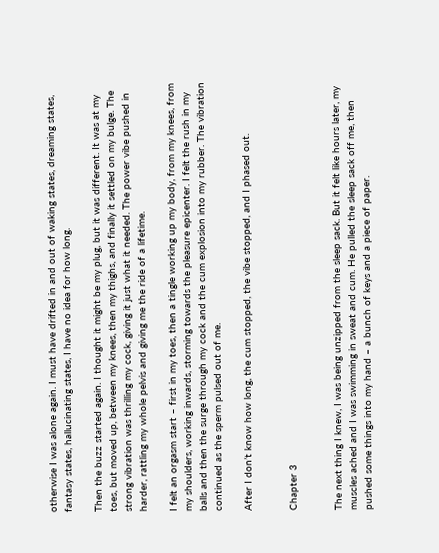otherwise I was alone again. I must have drifted in and out of waking states, dreaming states, fantasy states, hallucinating states, I have no idea for how long.

Then the buzz started again. I thought it might be my plug, but it was different. It was at my toes, but moved up, between my knees, then my thighs, and finally it settled on my bulge. The strong vibration was thrilling my cock, giving it just what it needed. The power vibe pushed in harder, rattling my whole pelvis and giving me the ride of a lifetime.

I felt an orgasm start – first in my toes, then a tingle working up my body, from my knees, from my shoulders, working inwards, storming towards the pleasure epicenter. I felt the rush in my balls and then the surge through my cock and the cum explosion into my rubber. The vibration continued as the sperm pulsed out of me.

After I don’t know how long, the cum stopped, the vibe stopped, and I phased out.


Chapter 3


The next thing I knew, I was being unzipped from the sleep sack. But it felt like hours later, my muscles ached and I was swimming in sweat and cum. He pulled the sleep sack off me, then pushed some things into my hand – a bunch of keys and a piece of paper.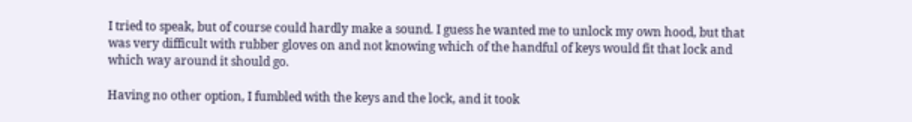I tried to speak, but of course could hardly make a sound. I guess he wanted me to unlock my own hood, but that was very difficult with rubber gloves on and not knowing which of the handful of keys would fit that lock and which way around it should go.

Having no other option, I fumbled with the keys and the lock, and it took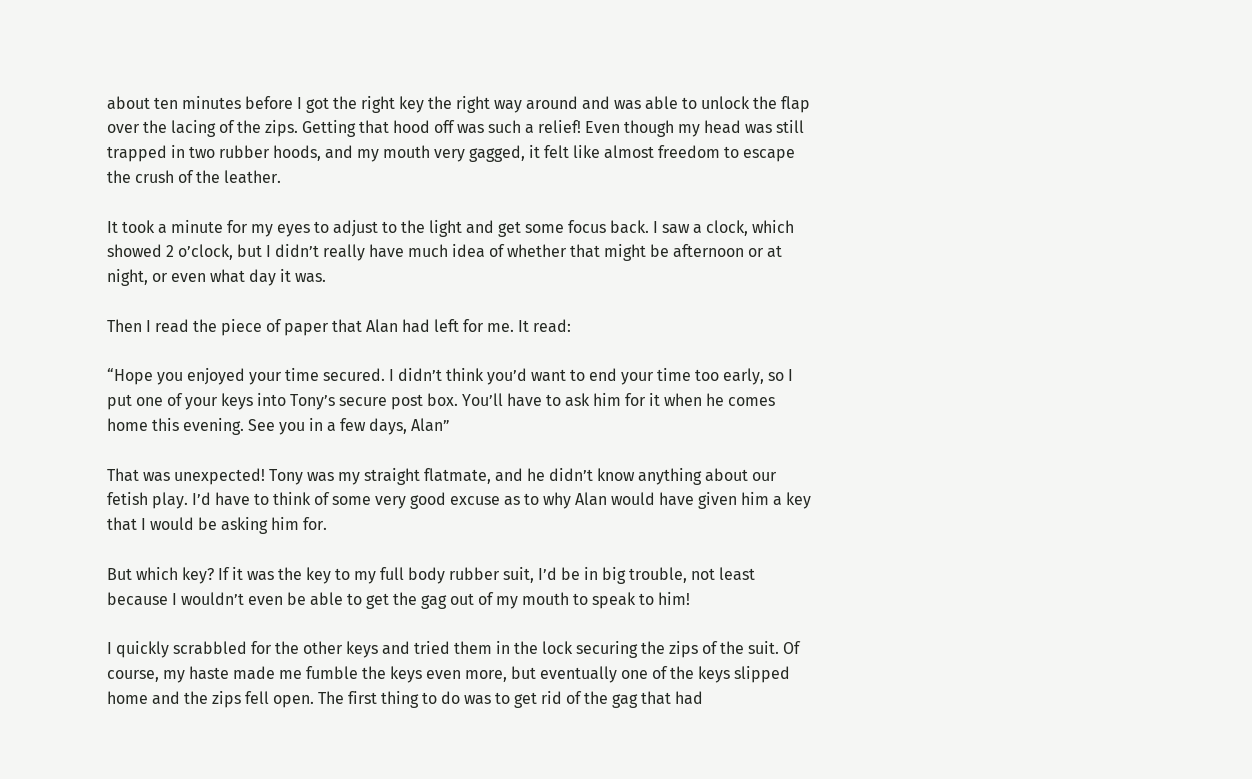about ten minutes before I got the right key the right way around and was able to unlock the flap over the lacing of the zips. Getting that hood off was such a relief! Even though my head was still trapped in two rubber hoods, and my mouth very gagged, it felt like almost freedom to escape the crush of the leather.

It took a minute for my eyes to adjust to the light and get some focus back. I saw a clock, which showed 2 o’clock, but I didn’t really have much idea of whether that might be afternoon or at night, or even what day it was.

Then I read the piece of paper that Alan had left for me. It read:

“Hope you enjoyed your time secured. I didn’t think you’d want to end your time too early, so I put one of your keys into Tony’s secure post box. You’ll have to ask him for it when he comes home this evening. See you in a few days, Alan”

That was unexpected! Tony was my straight flatmate, and he didn’t know anything about our fetish play. I’d have to think of some very good excuse as to why Alan would have given him a key that I would be asking him for.

But which key? If it was the key to my full body rubber suit, I’d be in big trouble, not least because I wouldn’t even be able to get the gag out of my mouth to speak to him!

I quickly scrabbled for the other keys and tried them in the lock securing the zips of the suit. Of course, my haste made me fumble the keys even more, but eventually one of the keys slipped home and the zips fell open. The first thing to do was to get rid of the gag that had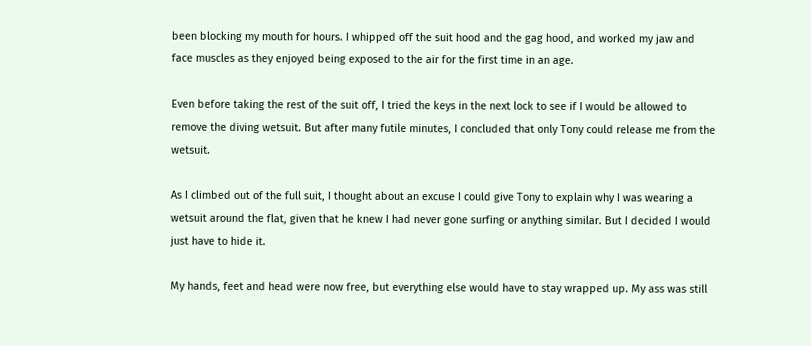been blocking my mouth for hours. I whipped off the suit hood and the gag hood, and worked my jaw and face muscles as they enjoyed being exposed to the air for the first time in an age.

Even before taking the rest of the suit off, I tried the keys in the next lock to see if I would be allowed to remove the diving wetsuit. But after many futile minutes, I concluded that only Tony could release me from the wetsuit.

As I climbed out of the full suit, I thought about an excuse I could give Tony to explain why I was wearing a wetsuit around the flat, given that he knew I had never gone surfing or anything similar. But I decided I would just have to hide it.

My hands, feet and head were now free, but everything else would have to stay wrapped up. My ass was still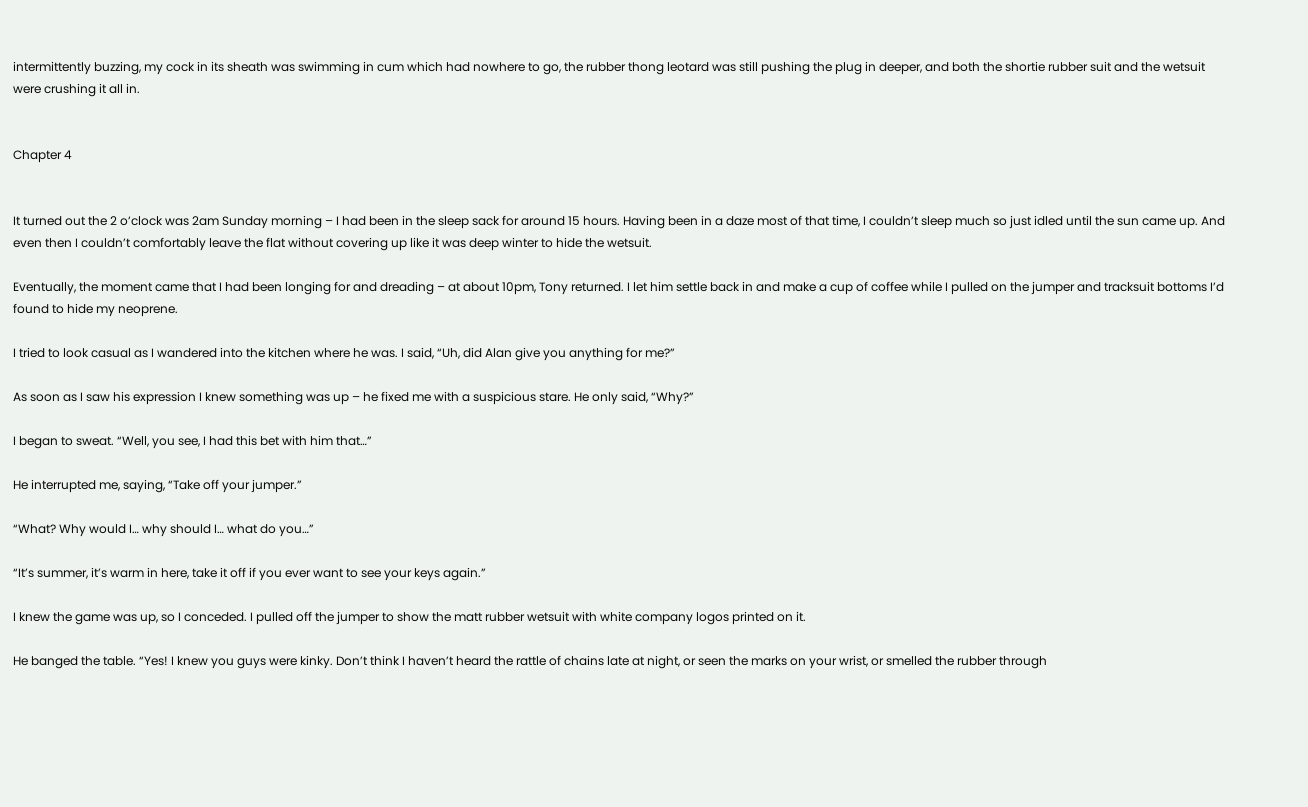intermittently buzzing, my cock in its sheath was swimming in cum which had nowhere to go, the rubber thong leotard was still pushing the plug in deeper, and both the shortie rubber suit and the wetsuit were crushing it all in.


Chapter 4


It turned out the 2 o’clock was 2am Sunday morning – I had been in the sleep sack for around 15 hours. Having been in a daze most of that time, I couldn’t sleep much so just idled until the sun came up. And even then I couldn’t comfortably leave the flat without covering up like it was deep winter to hide the wetsuit.

Eventually, the moment came that I had been longing for and dreading – at about 10pm, Tony returned. I let him settle back in and make a cup of coffee while I pulled on the jumper and tracksuit bottoms I’d found to hide my neoprene.

I tried to look casual as I wandered into the kitchen where he was. I said, “Uh, did Alan give you anything for me?”

As soon as I saw his expression I knew something was up – he fixed me with a suspicious stare. He only said, “Why?”

I began to sweat. “Well, you see, I had this bet with him that…”

He interrupted me, saying, “Take off your jumper.”

“What? Why would I… why should I… what do you…”

“It’s summer, it’s warm in here, take it off if you ever want to see your keys again.”

I knew the game was up, so I conceded. I pulled off the jumper to show the matt rubber wetsuit with white company logos printed on it.

He banged the table. “Yes! I knew you guys were kinky. Don’t think I haven’t heard the rattle of chains late at night, or seen the marks on your wrist, or smelled the rubber through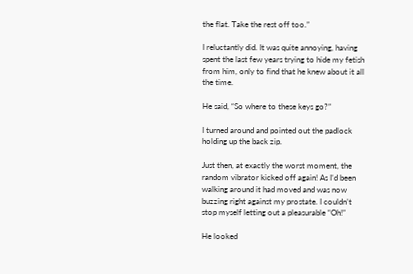the flat. Take the rest off too.”

I reluctantly did. It was quite annoying, having spent the last few years trying to hide my fetish from him, only to find that he knew about it all the time.

He said, “So where to these keys go?”

I turned around and pointed out the padlock holding up the back zip.

Just then, at exactly the worst moment, the random vibrator kicked off again! As I’d been walking around it had moved and was now buzzing right against my prostate. I couldn’t stop myself letting out a pleasurable “Oh!”

He looked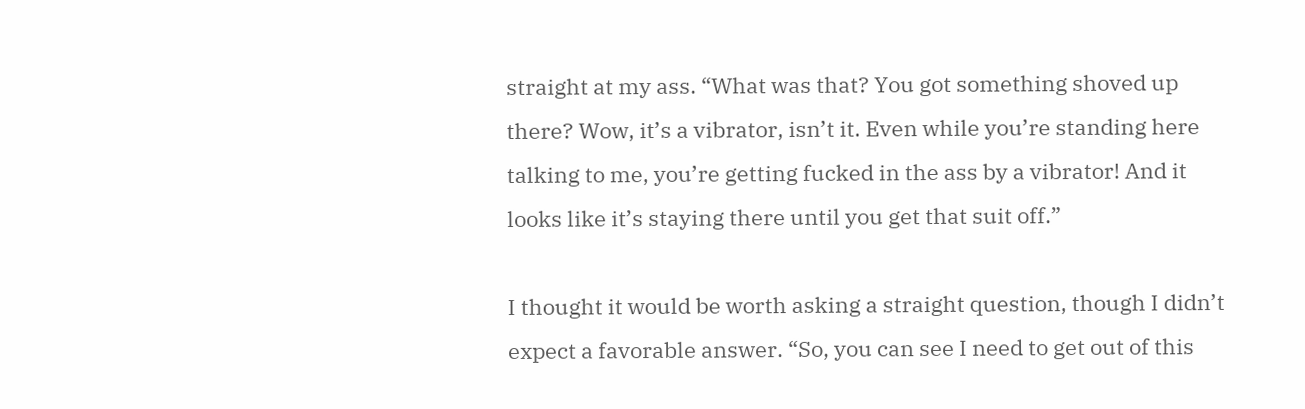straight at my ass. “What was that? You got something shoved up there? Wow, it’s a vibrator, isn’t it. Even while you’re standing here talking to me, you’re getting fucked in the ass by a vibrator! And it looks like it’s staying there until you get that suit off.”

I thought it would be worth asking a straight question, though I didn’t expect a favorable answer. “So, you can see I need to get out of this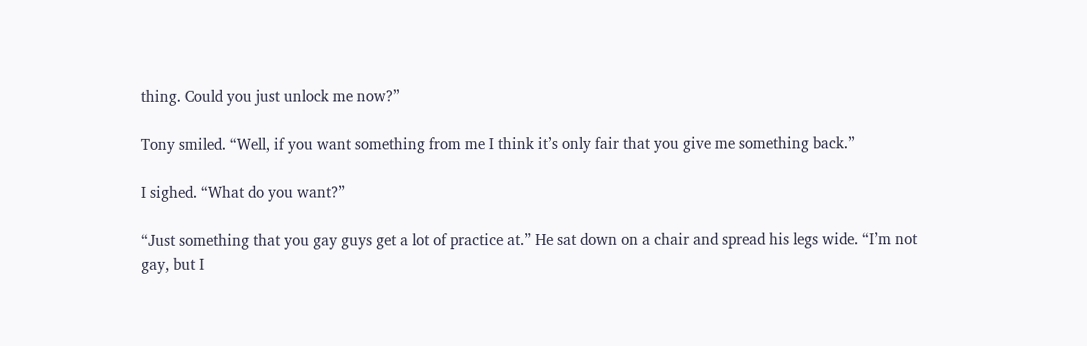thing. Could you just unlock me now?”

Tony smiled. “Well, if you want something from me I think it’s only fair that you give me something back.”

I sighed. “What do you want?”

“Just something that you gay guys get a lot of practice at.” He sat down on a chair and spread his legs wide. “I’m not gay, but I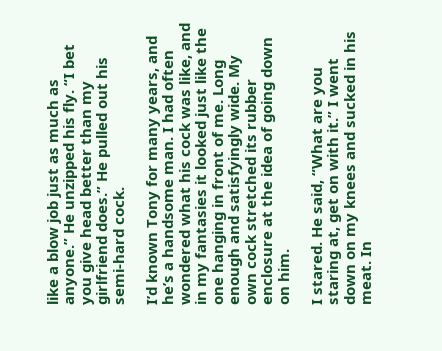like a blow job just as much as anyone.” He unzipped his fly. “I bet you give head better than my girlfriend does.” He pulled out his semi-hard cock.

I’d known Tony for many years, and he’s a handsome man. I had often wondered what his cock was like, and in my fantasies it looked just like the one hanging in front of me. Long enough and satisfyingly wide. My own cock stretched its rubber enclosure at the idea of going down on him.

I stared. He said, “What are you staring at, get on with it.” I went down on my knees and sucked in his meat. In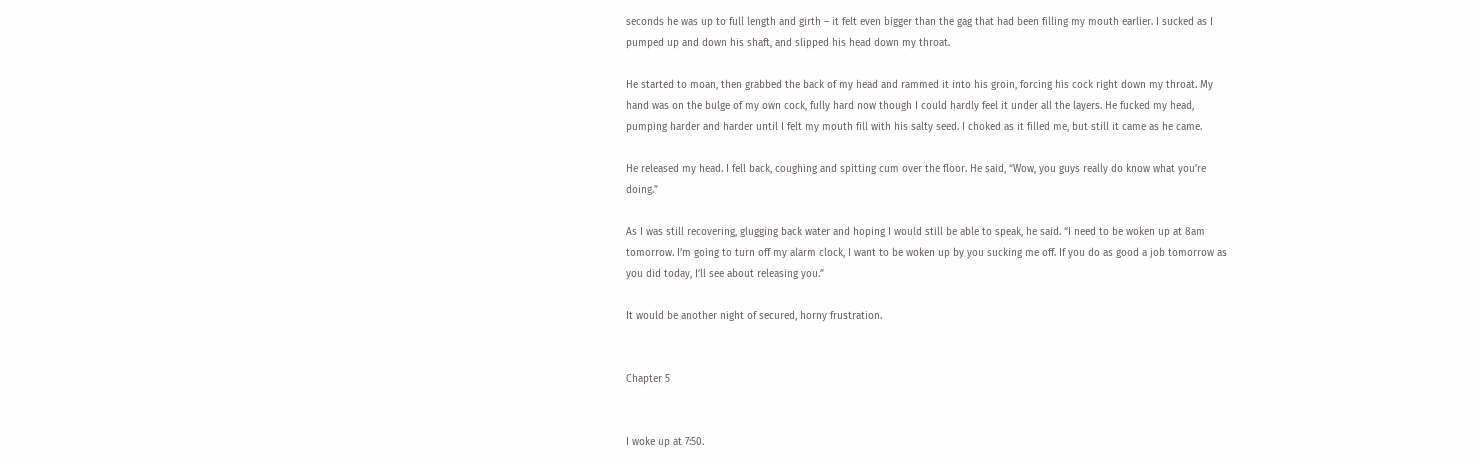seconds he was up to full length and girth – it felt even bigger than the gag that had been filling my mouth earlier. I sucked as I pumped up and down his shaft, and slipped his head down my throat.

He started to moan, then grabbed the back of my head and rammed it into his groin, forcing his cock right down my throat. My hand was on the bulge of my own cock, fully hard now though I could hardly feel it under all the layers. He fucked my head, pumping harder and harder until I felt my mouth fill with his salty seed. I choked as it filled me, but still it came as he came.

He released my head. I fell back, coughing and spitting cum over the floor. He said, “Wow, you guys really do know what you’re doing.”

As I was still recovering, glugging back water and hoping I would still be able to speak, he said. “I need to be woken up at 8am tomorrow. I’m going to turn off my alarm clock, I want to be woken up by you sucking me off. If you do as good a job tomorrow as you did today, I’ll see about releasing you.”

It would be another night of secured, horny frustration.


Chapter 5


I woke up at 7:50.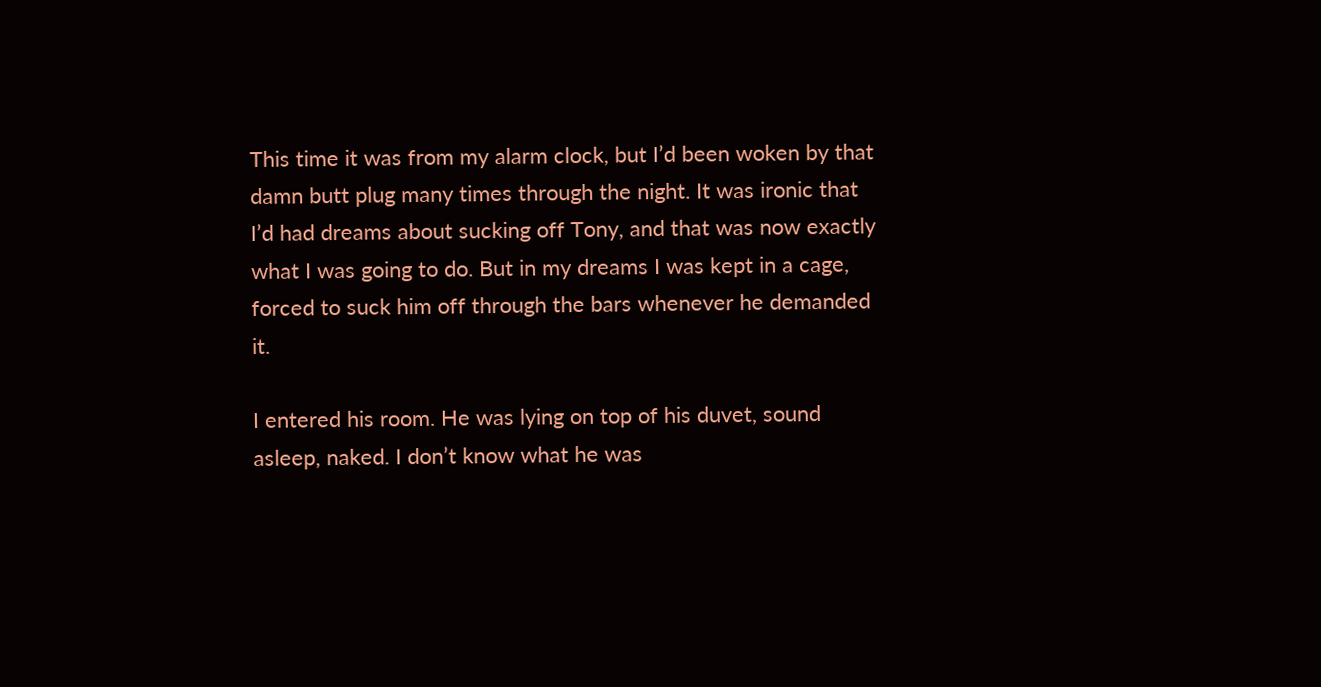This time it was from my alarm clock, but I’d been woken by that damn butt plug many times through the night. It was ironic that I’d had dreams about sucking off Tony, and that was now exactly what I was going to do. But in my dreams I was kept in a cage, forced to suck him off through the bars whenever he demanded it.

I entered his room. He was lying on top of his duvet, sound asleep, naked. I don’t know what he was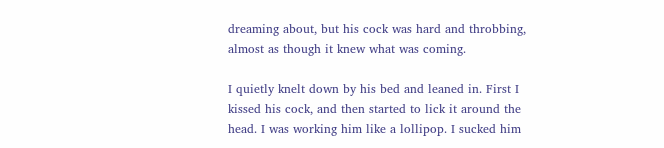dreaming about, but his cock was hard and throbbing, almost as though it knew what was coming.

I quietly knelt down by his bed and leaned in. First I kissed his cock, and then started to lick it around the head. I was working him like a lollipop. I sucked him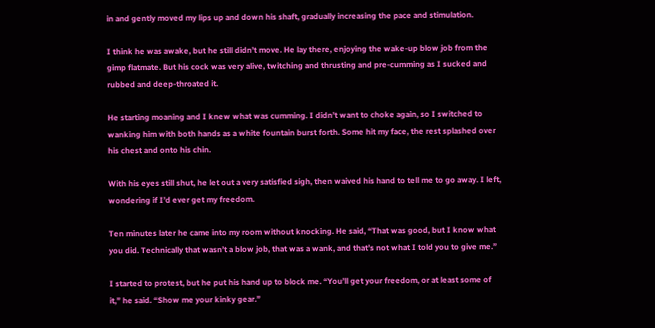in and gently moved my lips up and down his shaft, gradually increasing the pace and stimulation.

I think he was awake, but he still didn’t move. He lay there, enjoying the wake-up blow job from the gimp flatmate. But his cock was very alive, twitching and thrusting and pre-cumming as I sucked and rubbed and deep-throated it.

He starting moaning and I knew what was cumming. I didn’t want to choke again, so I switched to wanking him with both hands as a white fountain burst forth. Some hit my face, the rest splashed over his chest and onto his chin.

With his eyes still shut, he let out a very satisfied sigh, then waived his hand to tell me to go away. I left, wondering if I’d ever get my freedom.

Ten minutes later he came into my room without knocking. He said, “That was good, but I know what you did. Technically that wasn’t a blow job, that was a wank, and that’s not what I told you to give me.”

I started to protest, but he put his hand up to block me. “You’ll get your freedom, or at least some of it,” he said. “Show me your kinky gear.”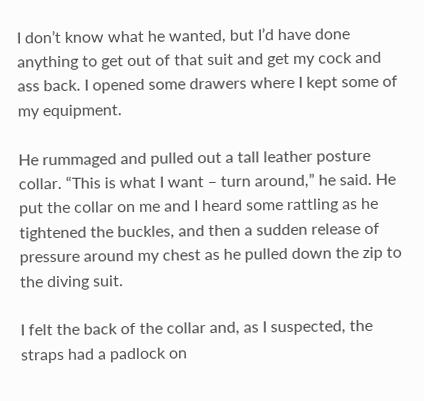I don’t know what he wanted, but I’d have done anything to get out of that suit and get my cock and ass back. I opened some drawers where I kept some of my equipment.

He rummaged and pulled out a tall leather posture collar. “This is what I want – turn around,” he said. He put the collar on me and I heard some rattling as he tightened the buckles, and then a sudden release of pressure around my chest as he pulled down the zip to the diving suit.

I felt the back of the collar and, as I suspected, the straps had a padlock on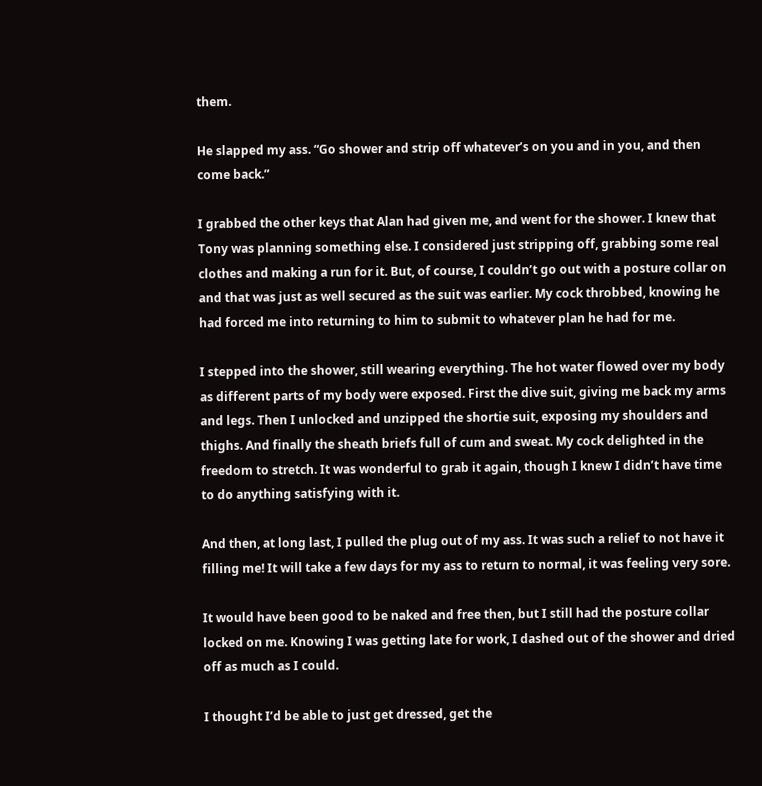them.

He slapped my ass. “Go shower and strip off whatever’s on you and in you, and then come back.”

I grabbed the other keys that Alan had given me, and went for the shower. I knew that Tony was planning something else. I considered just stripping off, grabbing some real clothes and making a run for it. But, of course, I couldn’t go out with a posture collar on and that was just as well secured as the suit was earlier. My cock throbbed, knowing he had forced me into returning to him to submit to whatever plan he had for me.

I stepped into the shower, still wearing everything. The hot water flowed over my body as different parts of my body were exposed. First the dive suit, giving me back my arms and legs. Then I unlocked and unzipped the shortie suit, exposing my shoulders and thighs. And finally the sheath briefs full of cum and sweat. My cock delighted in the freedom to stretch. It was wonderful to grab it again, though I knew I didn’t have time to do anything satisfying with it.

And then, at long last, I pulled the plug out of my ass. It was such a relief to not have it filling me! It will take a few days for my ass to return to normal, it was feeling very sore.

It would have been good to be naked and free then, but I still had the posture collar locked on me. Knowing I was getting late for work, I dashed out of the shower and dried off as much as I could.

I thought I’d be able to just get dressed, get the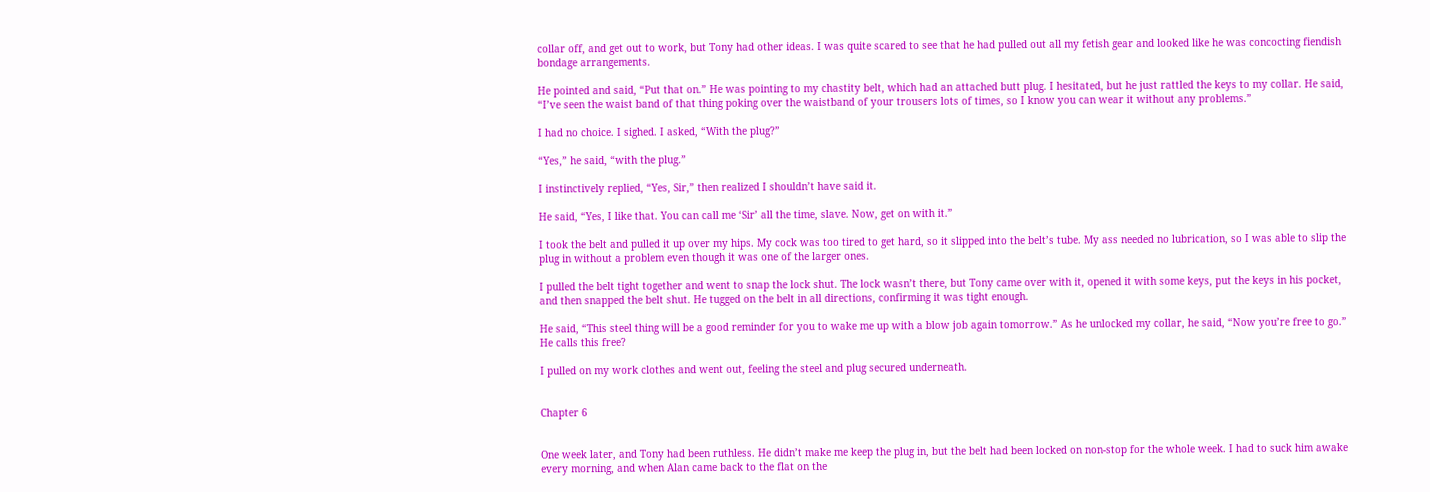collar off, and get out to work, but Tony had other ideas. I was quite scared to see that he had pulled out all my fetish gear and looked like he was concocting fiendish bondage arrangements.

He pointed and said, “Put that on.” He was pointing to my chastity belt, which had an attached butt plug. I hesitated, but he just rattled the keys to my collar. He said, “I’ve seen the waist band of that thing poking over the waistband of your trousers lots of times, so I know you can wear it without any problems.”

I had no choice. I sighed. I asked, “With the plug?”

“Yes,” he said, “with the plug.”

I instinctively replied, “Yes, Sir,” then realized I shouldn’t have said it.

He said, “Yes, I like that. You can call me ‘Sir’ all the time, slave. Now, get on with it.”

I took the belt and pulled it up over my hips. My cock was too tired to get hard, so it slipped into the belt’s tube. My ass needed no lubrication, so I was able to slip the plug in without a problem even though it was one of the larger ones.

I pulled the belt tight together and went to snap the lock shut. The lock wasn’t there, but Tony came over with it, opened it with some keys, put the keys in his pocket, and then snapped the belt shut. He tugged on the belt in all directions, confirming it was tight enough.

He said, “This steel thing will be a good reminder for you to wake me up with a blow job again tomorrow.” As he unlocked my collar, he said, “Now you’re free to go.” He calls this free?

I pulled on my work clothes and went out, feeling the steel and plug secured underneath.


Chapter 6


One week later, and Tony had been ruthless. He didn’t make me keep the plug in, but the belt had been locked on non-stop for the whole week. I had to suck him awake every morning, and when Alan came back to the flat on the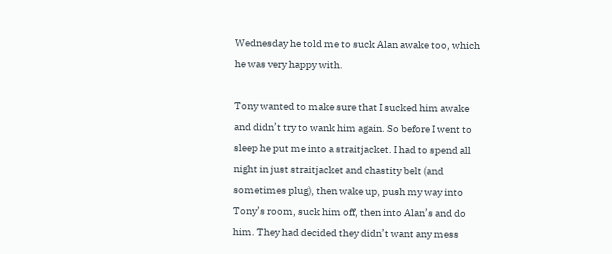Wednesday he told me to suck Alan awake too, which he was very happy with.

Tony wanted to make sure that I sucked him awake and didn’t try to wank him again. So before I went to sleep he put me into a straitjacket. I had to spend all night in just straitjacket and chastity belt (and sometimes plug), then wake up, push my way into Tony’s room, suck him off, then into Alan’s and do him. They had decided they didn’t want any mess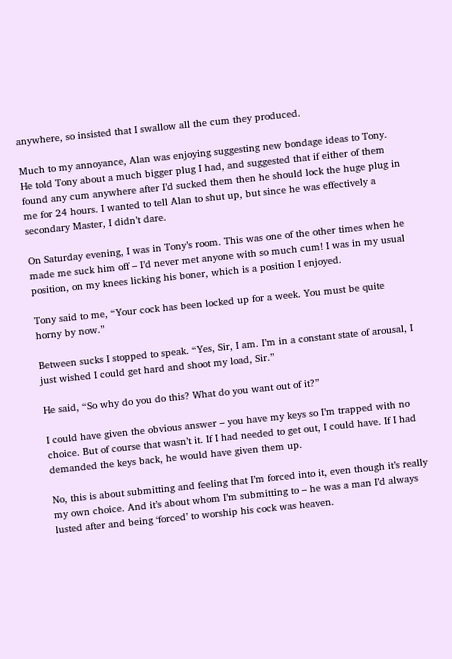anywhere, so insisted that I swallow all the cum they produced.

Much to my annoyance, Alan was enjoying suggesting new bondage ideas to Tony. He told Tony about a much bigger plug I had, and suggested that if either of them found any cum anywhere after I’d sucked them then he should lock the huge plug in me for 24 hours. I wanted to tell Alan to shut up, but since he was effectively a secondary Master, I didn’t dare.

On Saturday evening, I was in Tony’s room. This was one of the other times when he made me suck him off – I’d never met anyone with so much cum! I was in my usual position, on my knees licking his boner, which is a position I enjoyed.

Tony said to me, “Your cock has been locked up for a week. You must be quite horny by now.”

Between sucks I stopped to speak. “Yes, Sir, I am. I’m in a constant state of arousal, I just wished I could get hard and shoot my load, Sir.”

He said, “So why do you do this? What do you want out of it?”

I could have given the obvious answer – you have my keys so I’m trapped with no choice. But of course that wasn’t it. If I had needed to get out, I could have. If I had demanded the keys back, he would have given them up.

No, this is about submitting and feeling that I’m forced into it, even though it’s really my own choice. And it’s about whom I’m submitting to – he was a man I’d always lusted after and being ‘forced’ to worship his cock was heaven.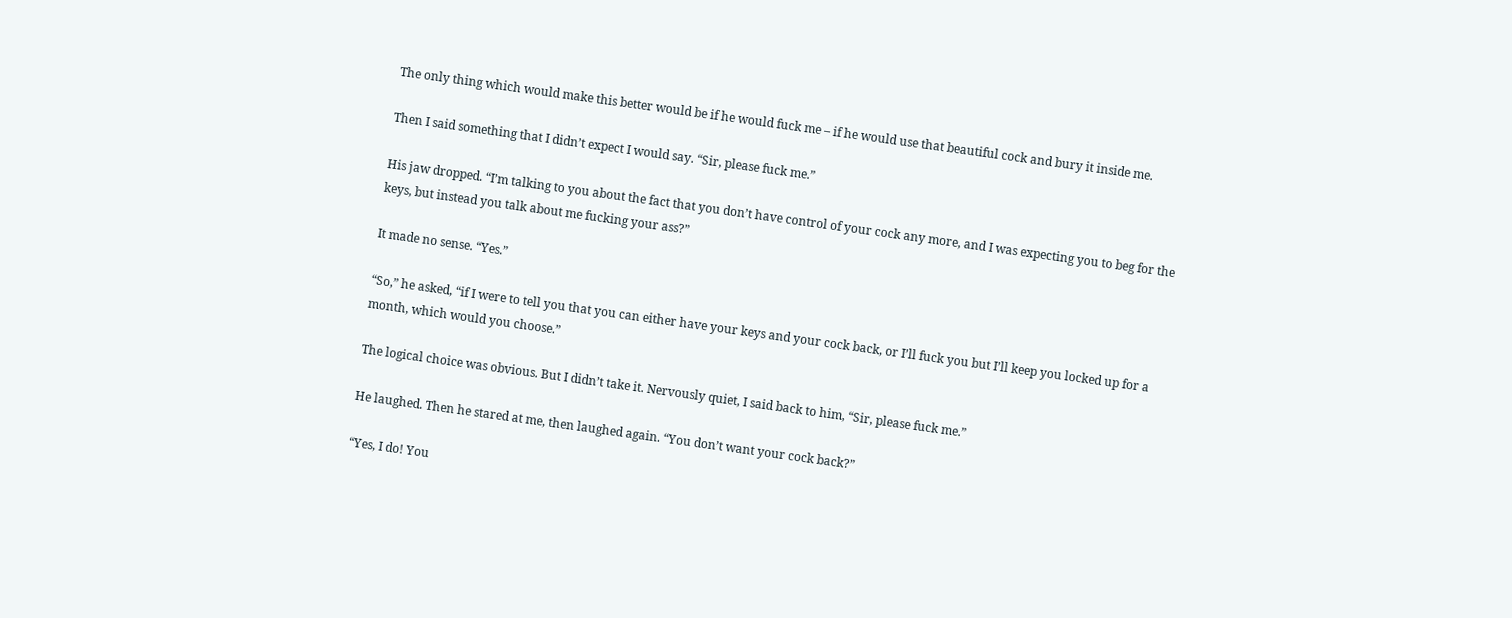The only thing which would make this better would be if he would fuck me – if he would use that beautiful cock and bury it inside me.

Then I said something that I didn’t expect I would say. “Sir, please fuck me.”

His jaw dropped. “I’m talking to you about the fact that you don’t have control of your cock any more, and I was expecting you to beg for the keys, but instead you talk about me fucking your ass?”

It made no sense. “Yes.”

“So,” he asked, “if I were to tell you that you can either have your keys and your cock back, or I’ll fuck you but I’ll keep you locked up for a month, which would you choose.”

The logical choice was obvious. But I didn’t take it. Nervously quiet, I said back to him, “Sir, please fuck me.”

He laughed. Then he stared at me, then laughed again. “You don’t want your cock back?”

“Yes, I do! You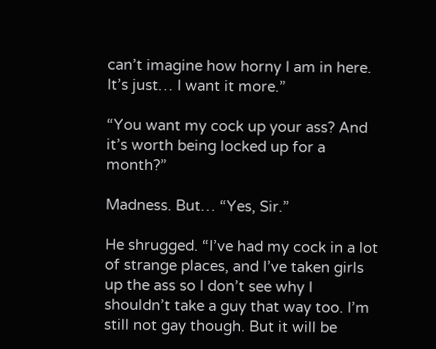can’t imagine how horny I am in here. It’s just… I want it more.”

“You want my cock up your ass? And it’s worth being locked up for a month?”

Madness. But… “Yes, Sir.”

He shrugged. “I’ve had my cock in a lot of strange places, and I’ve taken girls up the ass so I don’t see why I shouldn’t take a guy that way too. I’m still not gay though. But it will be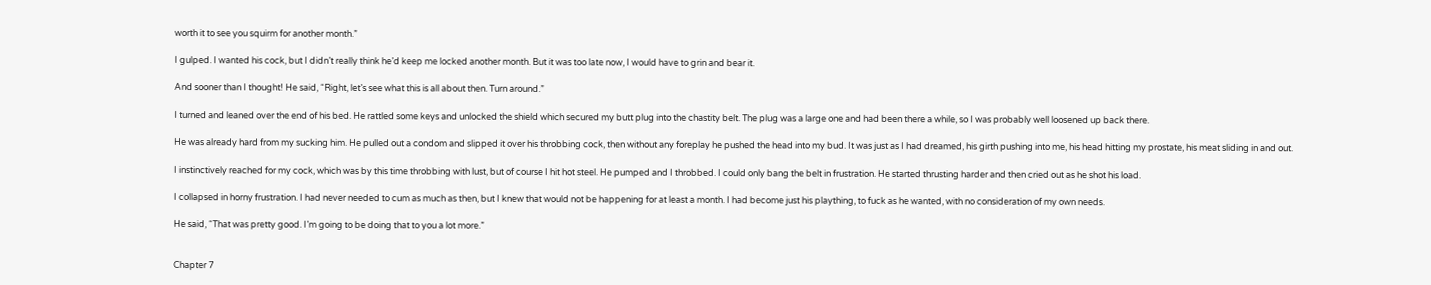worth it to see you squirm for another month.”

I gulped. I wanted his cock, but I didn’t really think he’d keep me locked another month. But it was too late now, I would have to grin and bear it.

And sooner than I thought! He said, “Right, let’s see what this is all about then. Turn around.”

I turned and leaned over the end of his bed. He rattled some keys and unlocked the shield which secured my butt plug into the chastity belt. The plug was a large one and had been there a while, so I was probably well loosened up back there.

He was already hard from my sucking him. He pulled out a condom and slipped it over his throbbing cock, then without any foreplay he pushed the head into my bud. It was just as I had dreamed, his girth pushing into me, his head hitting my prostate, his meat sliding in and out.

I instinctively reached for my cock, which was by this time throbbing with lust, but of course I hit hot steel. He pumped and I throbbed. I could only bang the belt in frustration. He started thrusting harder and then cried out as he shot his load.

I collapsed in horny frustration. I had never needed to cum as much as then, but I knew that would not be happening for at least a month. I had become just his plaything, to fuck as he wanted, with no consideration of my own needs.

He said, “That was pretty good. I’m going to be doing that to you a lot more.”


Chapter 7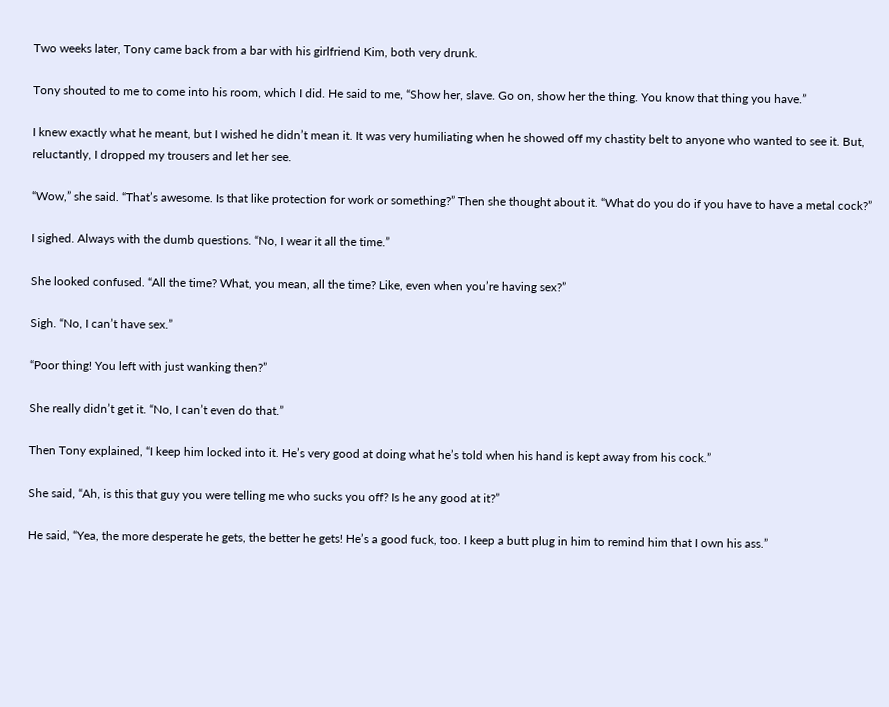Two weeks later, Tony came back from a bar with his girlfriend Kim, both very drunk.

Tony shouted to me to come into his room, which I did. He said to me, “Show her, slave. Go on, show her the thing. You know that thing you have.”

I knew exactly what he meant, but I wished he didn’t mean it. It was very humiliating when he showed off my chastity belt to anyone who wanted to see it. But, reluctantly, I dropped my trousers and let her see.

“Wow,” she said. “That’s awesome. Is that like protection for work or something?” Then she thought about it. “What do you do if you have to have a metal cock?”

I sighed. Always with the dumb questions. “No, I wear it all the time.”

She looked confused. “All the time? What, you mean, all the time? Like, even when you’re having sex?”

Sigh. “No, I can’t have sex.”

“Poor thing! You left with just wanking then?”

She really didn’t get it. “No, I can’t even do that.”

Then Tony explained, “I keep him locked into it. He’s very good at doing what he’s told when his hand is kept away from his cock.”

She said, “Ah, is this that guy you were telling me who sucks you off? Is he any good at it?”

He said, “Yea, the more desperate he gets, the better he gets! He’s a good fuck, too. I keep a butt plug in him to remind him that I own his ass.”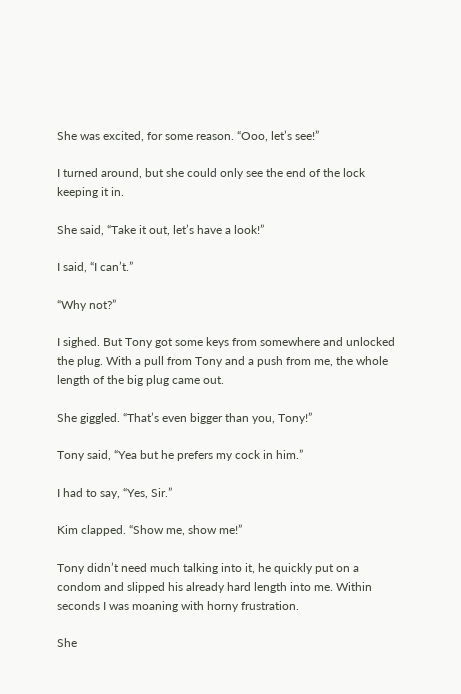She was excited, for some reason. “Ooo, let’s see!”

I turned around, but she could only see the end of the lock keeping it in.

She said, “Take it out, let’s have a look!”

I said, “I can’t.”

“Why not?”

I sighed. But Tony got some keys from somewhere and unlocked the plug. With a pull from Tony and a push from me, the whole length of the big plug came out.

She giggled. “That’s even bigger than you, Tony!”

Tony said, “Yea but he prefers my cock in him.”

I had to say, “Yes, Sir.”

Kim clapped. “Show me, show me!”

Tony didn’t need much talking into it, he quickly put on a condom and slipped his already hard length into me. Within seconds I was moaning with horny frustration.

She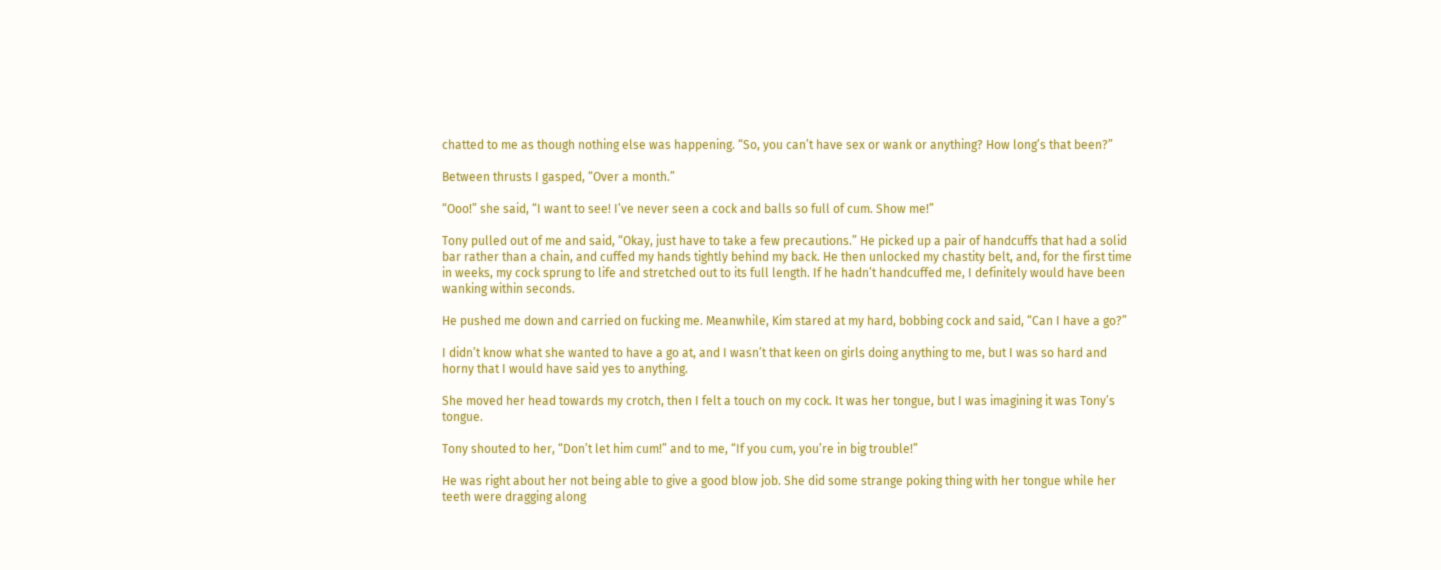chatted to me as though nothing else was happening. “So, you can’t have sex or wank or anything? How long’s that been?”

Between thrusts I gasped, “Over a month.”

“Ooo!” she said, “I want to see! I’ve never seen a cock and balls so full of cum. Show me!”

Tony pulled out of me and said, “Okay, just have to take a few precautions.” He picked up a pair of handcuffs that had a solid bar rather than a chain, and cuffed my hands tightly behind my back. He then unlocked my chastity belt, and, for the first time in weeks, my cock sprung to life and stretched out to its full length. If he hadn’t handcuffed me, I definitely would have been wanking within seconds.

He pushed me down and carried on fucking me. Meanwhile, Kim stared at my hard, bobbing cock and said, “Can I have a go?”

I didn’t know what she wanted to have a go at, and I wasn’t that keen on girls doing anything to me, but I was so hard and horny that I would have said yes to anything.

She moved her head towards my crotch, then I felt a touch on my cock. It was her tongue, but I was imagining it was Tony’s tongue.

Tony shouted to her, “Don’t let him cum!” and to me, “If you cum, you’re in big trouble!”

He was right about her not being able to give a good blow job. She did some strange poking thing with her tongue while her teeth were dragging along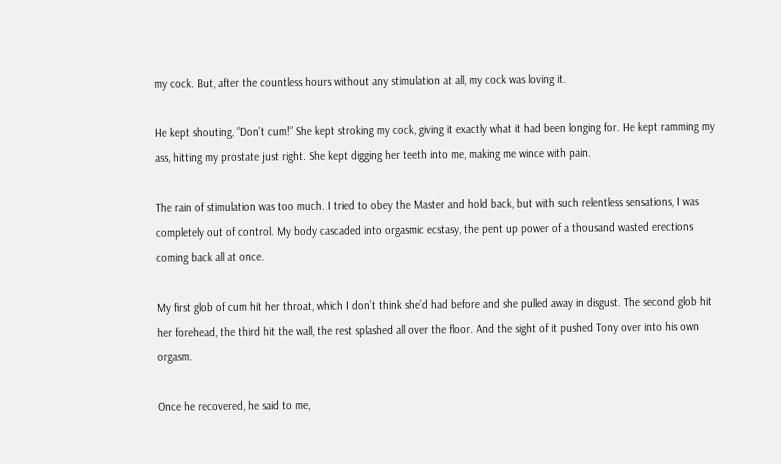my cock. But, after the countless hours without any stimulation at all, my cock was loving it.

He kept shouting, “Don’t cum!” She kept stroking my cock, giving it exactly what it had been longing for. He kept ramming my ass, hitting my prostate just right. She kept digging her teeth into me, making me wince with pain.

The rain of stimulation was too much. I tried to obey the Master and hold back, but with such relentless sensations, I was completely out of control. My body cascaded into orgasmic ecstasy, the pent up power of a thousand wasted erections coming back all at once.

My first glob of cum hit her throat, which I don’t think she’d had before and she pulled away in disgust. The second glob hit her forehead, the third hit the wall, the rest splashed all over the floor. And the sight of it pushed Tony over into his own orgasm.

Once he recovered, he said to me,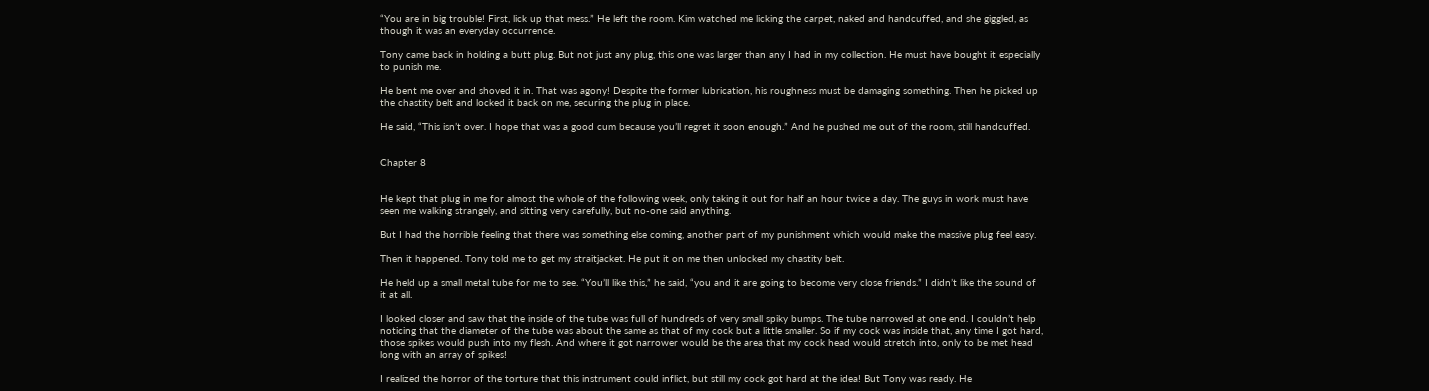“You are in big trouble! First, lick up that mess.” He left the room. Kim watched me licking the carpet, naked and handcuffed, and she giggled, as though it was an everyday occurrence.

Tony came back in holding a butt plug. But not just any plug, this one was larger than any I had in my collection. He must have bought it especially to punish me.

He bent me over and shoved it in. That was agony! Despite the former lubrication, his roughness must be damaging something. Then he picked up the chastity belt and locked it back on me, securing the plug in place.

He said, “This isn’t over. I hope that was a good cum because you’ll regret it soon enough.” And he pushed me out of the room, still handcuffed.


Chapter 8


He kept that plug in me for almost the whole of the following week, only taking it out for half an hour twice a day. The guys in work must have seen me walking strangely, and sitting very carefully, but no-one said anything.

But I had the horrible feeling that there was something else coming, another part of my punishment which would make the massive plug feel easy.

Then it happened. Tony told me to get my straitjacket. He put it on me then unlocked my chastity belt.

He held up a small metal tube for me to see. “You’ll like this,” he said, “you and it are going to become very close friends.” I didn’t like the sound of it at all.

I looked closer and saw that the inside of the tube was full of hundreds of very small spiky bumps. The tube narrowed at one end. I couldn’t help noticing that the diameter of the tube was about the same as that of my cock but a little smaller. So if my cock was inside that, any time I got hard, those spikes would push into my flesh. And where it got narrower would be the area that my cock head would stretch into, only to be met head long with an array of spikes!

I realized the horror of the torture that this instrument could inflict, but still my cock got hard at the idea! But Tony was ready. He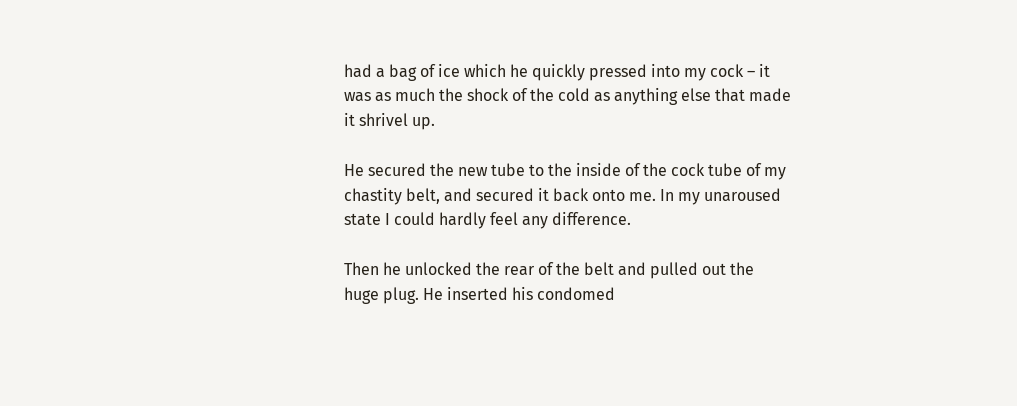had a bag of ice which he quickly pressed into my cock – it was as much the shock of the cold as anything else that made it shrivel up.

He secured the new tube to the inside of the cock tube of my chastity belt, and secured it back onto me. In my unaroused state I could hardly feel any difference.

Then he unlocked the rear of the belt and pulled out the huge plug. He inserted his condomed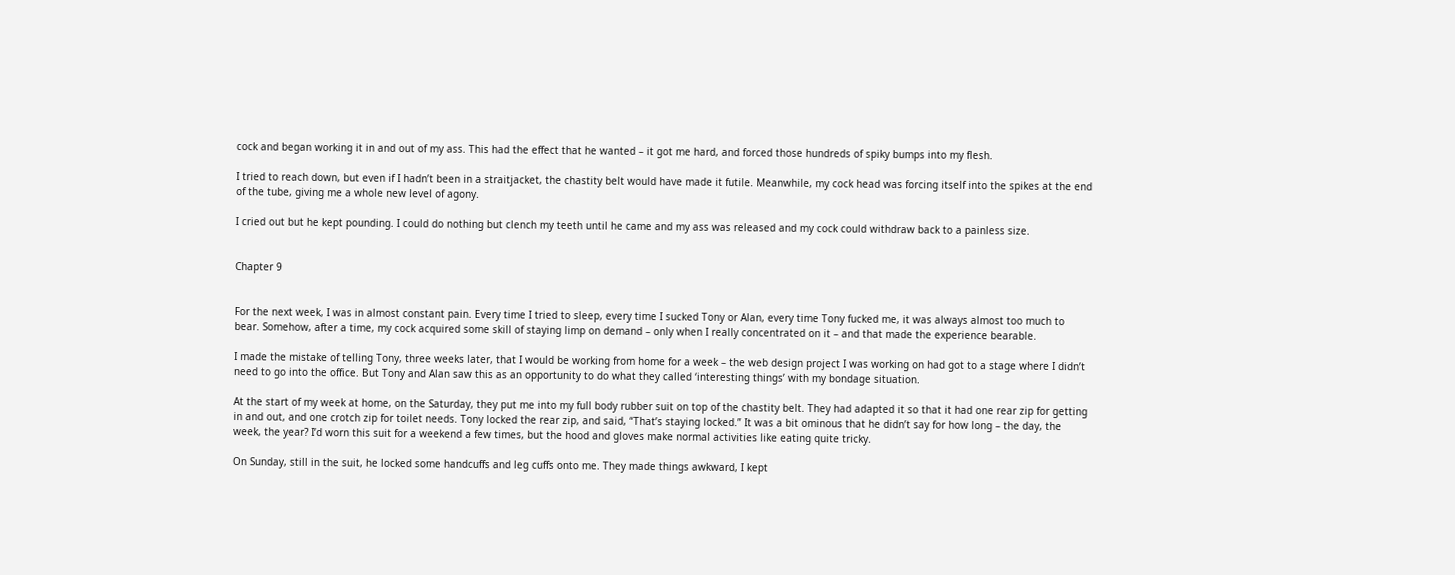cock and began working it in and out of my ass. This had the effect that he wanted – it got me hard, and forced those hundreds of spiky bumps into my flesh.

I tried to reach down, but even if I hadn’t been in a straitjacket, the chastity belt would have made it futile. Meanwhile, my cock head was forcing itself into the spikes at the end of the tube, giving me a whole new level of agony.

I cried out but he kept pounding. I could do nothing but clench my teeth until he came and my ass was released and my cock could withdraw back to a painless size.


Chapter 9


For the next week, I was in almost constant pain. Every time I tried to sleep, every time I sucked Tony or Alan, every time Tony fucked me, it was always almost too much to bear. Somehow, after a time, my cock acquired some skill of staying limp on demand – only when I really concentrated on it – and that made the experience bearable.

I made the mistake of telling Tony, three weeks later, that I would be working from home for a week – the web design project I was working on had got to a stage where I didn’t need to go into the office. But Tony and Alan saw this as an opportunity to do what they called ‘interesting things’ with my bondage situation.

At the start of my week at home, on the Saturday, they put me into my full body rubber suit on top of the chastity belt. They had adapted it so that it had one rear zip for getting in and out, and one crotch zip for toilet needs. Tony locked the rear zip, and said, “That’s staying locked.” It was a bit ominous that he didn’t say for how long – the day, the week, the year? I’d worn this suit for a weekend a few times, but the hood and gloves make normal activities like eating quite tricky.

On Sunday, still in the suit, he locked some handcuffs and leg cuffs onto me. They made things awkward, I kept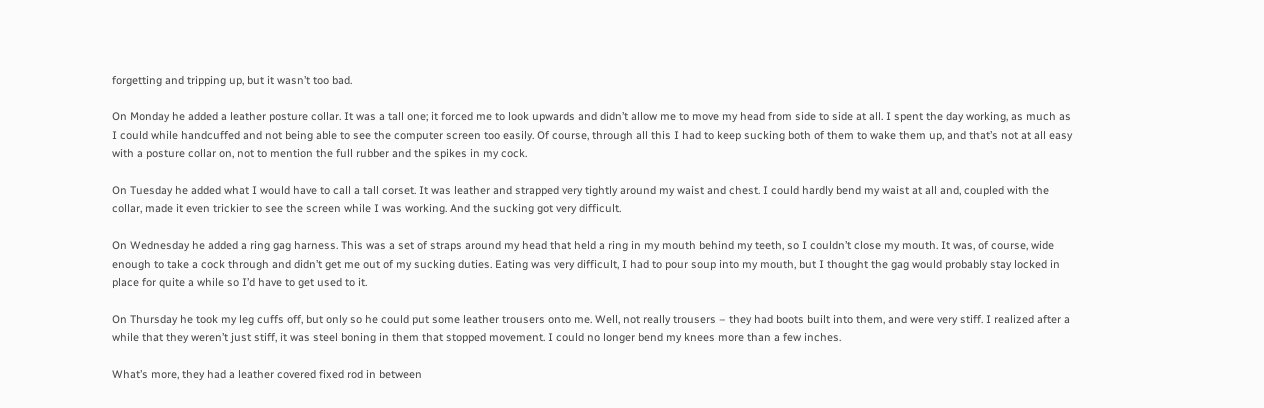forgetting and tripping up, but it wasn’t too bad.

On Monday he added a leather posture collar. It was a tall one; it forced me to look upwards and didn’t allow me to move my head from side to side at all. I spent the day working, as much as I could while handcuffed and not being able to see the computer screen too easily. Of course, through all this I had to keep sucking both of them to wake them up, and that’s not at all easy with a posture collar on, not to mention the full rubber and the spikes in my cock.

On Tuesday he added what I would have to call a tall corset. It was leather and strapped very tightly around my waist and chest. I could hardly bend my waist at all and, coupled with the collar, made it even trickier to see the screen while I was working. And the sucking got very difficult.

On Wednesday he added a ring gag harness. This was a set of straps around my head that held a ring in my mouth behind my teeth, so I couldn’t close my mouth. It was, of course, wide enough to take a cock through and didn’t get me out of my sucking duties. Eating was very difficult, I had to pour soup into my mouth, but I thought the gag would probably stay locked in place for quite a while so I’d have to get used to it.

On Thursday he took my leg cuffs off, but only so he could put some leather trousers onto me. Well, not really trousers – they had boots built into them, and were very stiff. I realized after a while that they weren’t just stiff, it was steel boning in them that stopped movement. I could no longer bend my knees more than a few inches.

What’s more, they had a leather covered fixed rod in between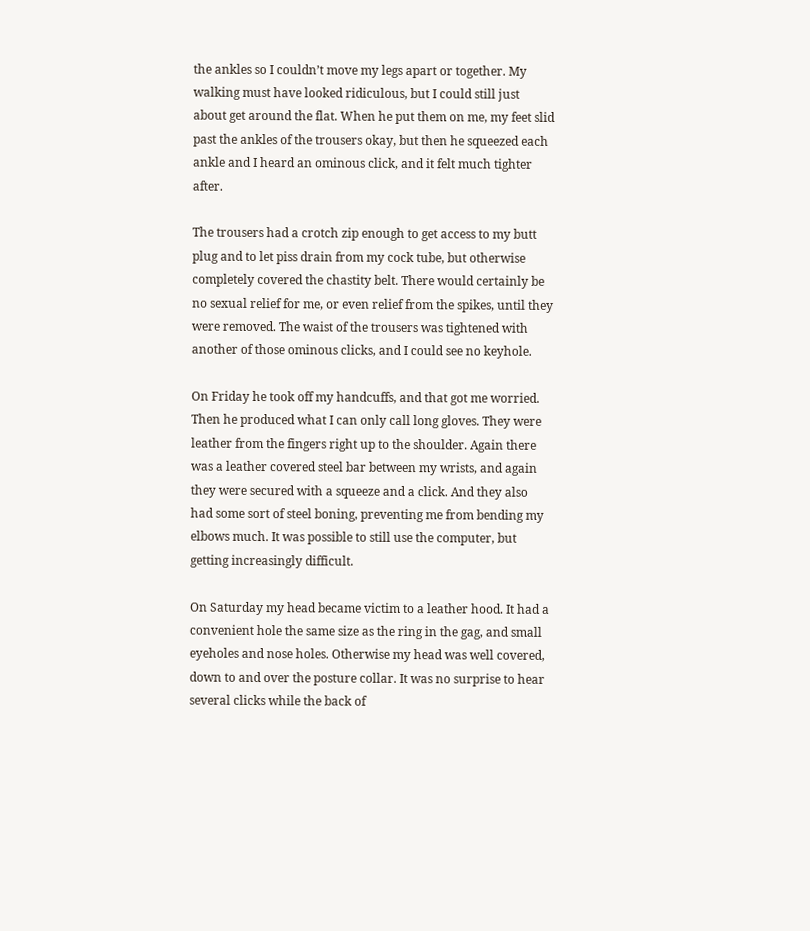the ankles so I couldn’t move my legs apart or together. My walking must have looked ridiculous, but I could still just about get around the flat. When he put them on me, my feet slid past the ankles of the trousers okay, but then he squeezed each ankle and I heard an ominous click, and it felt much tighter after.

The trousers had a crotch zip enough to get access to my butt plug and to let piss drain from my cock tube, but otherwise completely covered the chastity belt. There would certainly be no sexual relief for me, or even relief from the spikes, until they were removed. The waist of the trousers was tightened with another of those ominous clicks, and I could see no keyhole.

On Friday he took off my handcuffs, and that got me worried. Then he produced what I can only call long gloves. They were leather from the fingers right up to the shoulder. Again there was a leather covered steel bar between my wrists, and again they were secured with a squeeze and a click. And they also had some sort of steel boning, preventing me from bending my elbows much. It was possible to still use the computer, but getting increasingly difficult.

On Saturday my head became victim to a leather hood. It had a convenient hole the same size as the ring in the gag, and small eyeholes and nose holes. Otherwise my head was well covered, down to and over the posture collar. It was no surprise to hear several clicks while the back of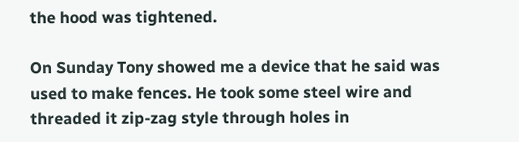the hood was tightened.

On Sunday Tony showed me a device that he said was used to make fences. He took some steel wire and threaded it zip-zag style through holes in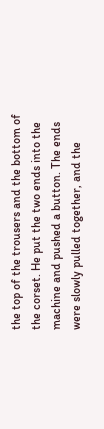the top of the trousers and the bottom of the corset. He put the two ends into the machine and pushed a button. The ends were slowly pulled together, and the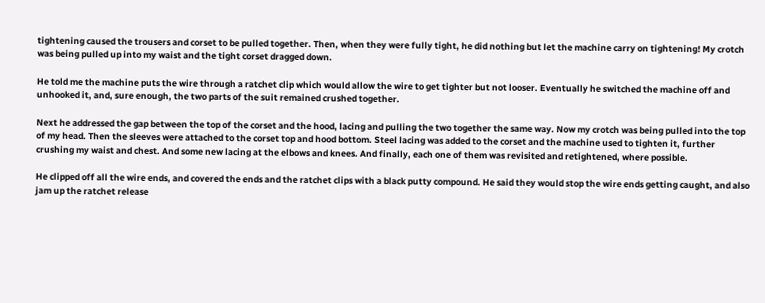tightening caused the trousers and corset to be pulled together. Then, when they were fully tight, he did nothing but let the machine carry on tightening! My crotch was being pulled up into my waist and the tight corset dragged down.

He told me the machine puts the wire through a ratchet clip which would allow the wire to get tighter but not looser. Eventually he switched the machine off and unhooked it, and, sure enough, the two parts of the suit remained crushed together.

Next he addressed the gap between the top of the corset and the hood, lacing and pulling the two together the same way. Now my crotch was being pulled into the top of my head. Then the sleeves were attached to the corset top and hood bottom. Steel lacing was added to the corset and the machine used to tighten it, further crushing my waist and chest. And some new lacing at the elbows and knees. And finally, each one of them was revisited and retightened, where possible.

He clipped off all the wire ends, and covered the ends and the ratchet clips with a black putty compound. He said they would stop the wire ends getting caught, and also jam up the ratchet release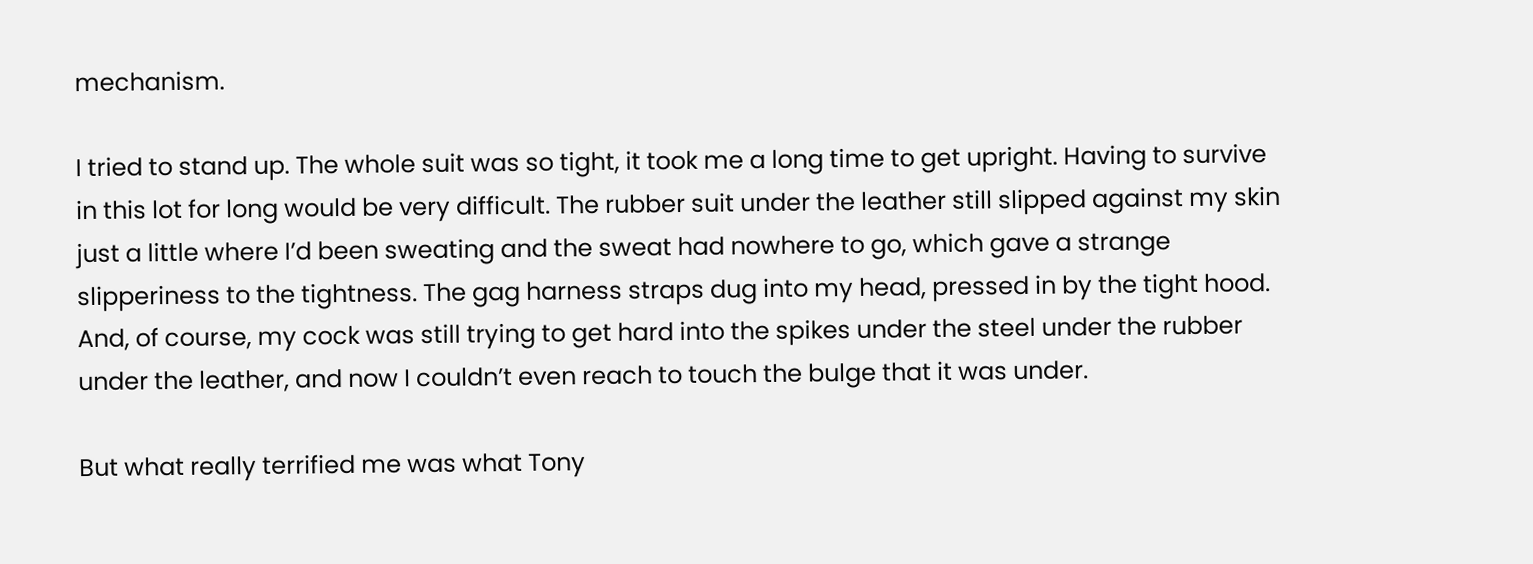mechanism.

I tried to stand up. The whole suit was so tight, it took me a long time to get upright. Having to survive in this lot for long would be very difficult. The rubber suit under the leather still slipped against my skin just a little where I’d been sweating and the sweat had nowhere to go, which gave a strange slipperiness to the tightness. The gag harness straps dug into my head, pressed in by the tight hood. And, of course, my cock was still trying to get hard into the spikes under the steel under the rubber under the leather, and now I couldn’t even reach to touch the bulge that it was under.

But what really terrified me was what Tony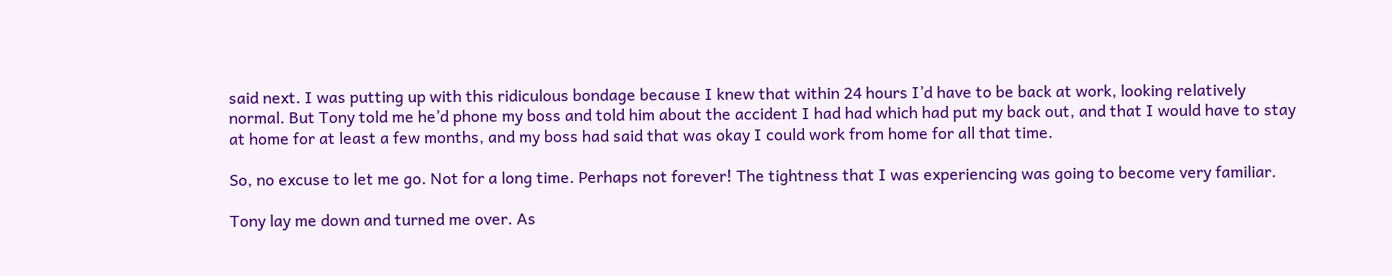said next. I was putting up with this ridiculous bondage because I knew that within 24 hours I’d have to be back at work, looking relatively normal. But Tony told me he’d phone my boss and told him about the accident I had had which had put my back out, and that I would have to stay at home for at least a few months, and my boss had said that was okay I could work from home for all that time.

So, no excuse to let me go. Not for a long time. Perhaps not forever! The tightness that I was experiencing was going to become very familiar.

Tony lay me down and turned me over. As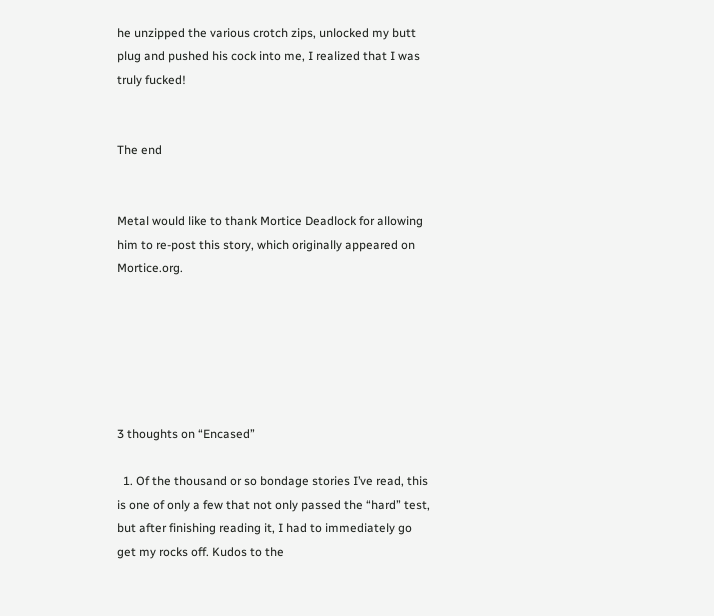he unzipped the various crotch zips, unlocked my butt plug and pushed his cock into me, I realized that I was truly fucked!


The end


Metal would like to thank Mortice Deadlock for allowing him to re-post this story, which originally appeared on Mortice.org.






3 thoughts on “Encased”

  1. Of the thousand or so bondage stories I’ve read, this is one of only a few that not only passed the “hard” test, but after finishing reading it, I had to immediately go get my rocks off. Kudos to the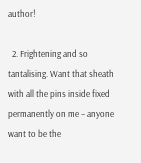author!

  2. Frightening and so tantalising. Want that sheath with all the pins inside fixed permanently on me – anyone want to be the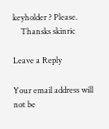keyholder ? Please.
    Thansks skinric

Leave a Reply

Your email address will not be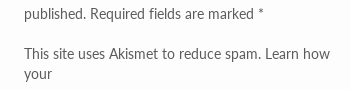published. Required fields are marked *

This site uses Akismet to reduce spam. Learn how your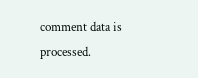comment data is processed.